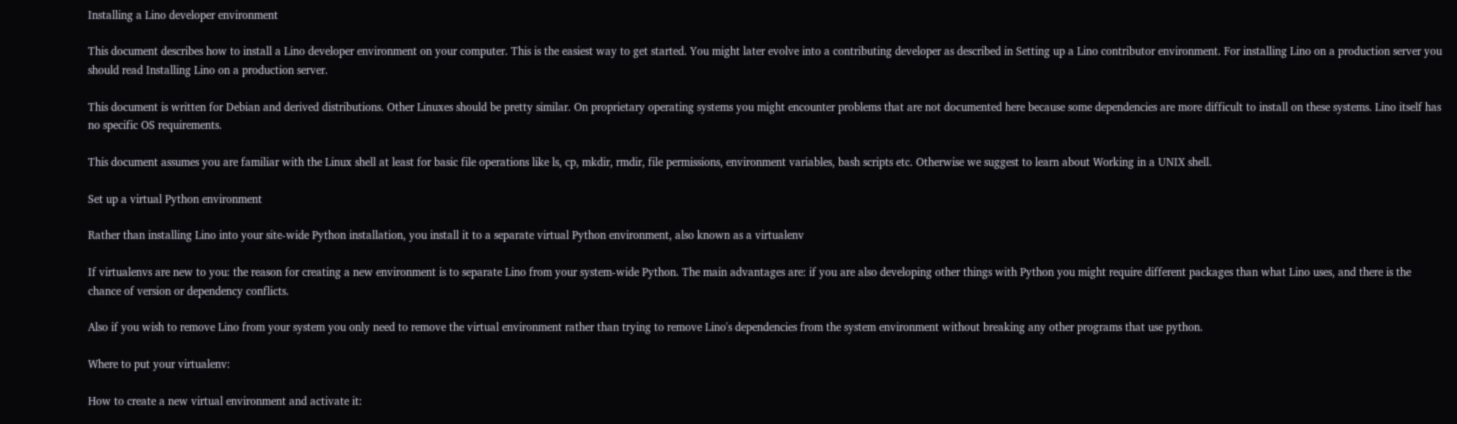Installing a Lino developer environment

This document describes how to install a Lino developer environment on your computer. This is the easiest way to get started. You might later evolve into a contributing developer as described in Setting up a Lino contributor environment. For installing Lino on a production server you should read Installing Lino on a production server.

This document is written for Debian and derived distributions. Other Linuxes should be pretty similar. On proprietary operating systems you might encounter problems that are not documented here because some dependencies are more difficult to install on these systems. Lino itself has no specific OS requirements.

This document assumes you are familiar with the Linux shell at least for basic file operations like ls, cp, mkdir, rmdir, file permissions, environment variables, bash scripts etc. Otherwise we suggest to learn about Working in a UNIX shell.

Set up a virtual Python environment

Rather than installing Lino into your site-wide Python installation, you install it to a separate virtual Python environment, also known as a virtualenv

If virtualenvs are new to you: the reason for creating a new environment is to separate Lino from your system-wide Python. The main advantages are: if you are also developing other things with Python you might require different packages than what Lino uses, and there is the chance of version or dependency conflicts.

Also if you wish to remove Lino from your system you only need to remove the virtual environment rather than trying to remove Lino's dependencies from the system environment without breaking any other programs that use python.

Where to put your virtualenv:

How to create a new virtual environment and activate it: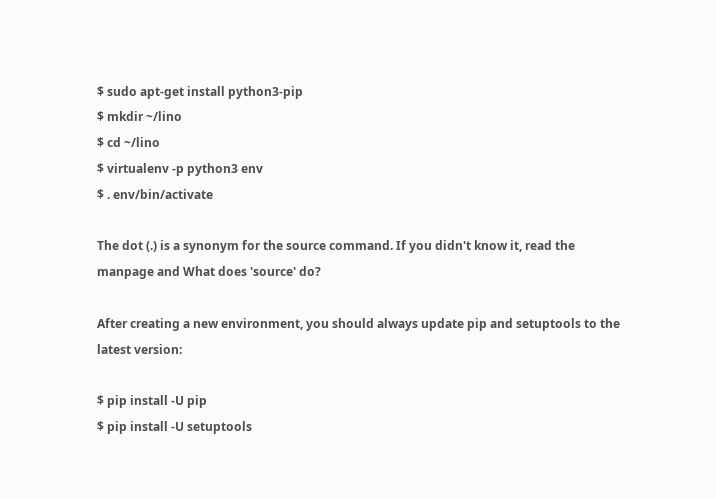$ sudo apt-get install python3-pip
$ mkdir ~/lino
$ cd ~/lino
$ virtualenv -p python3 env
$ . env/bin/activate

The dot (.) is a synonym for the source command. If you didn't know it, read the manpage and What does 'source' do?

After creating a new environment, you should always update pip and setuptools to the latest version:

$ pip install -U pip
$ pip install -U setuptools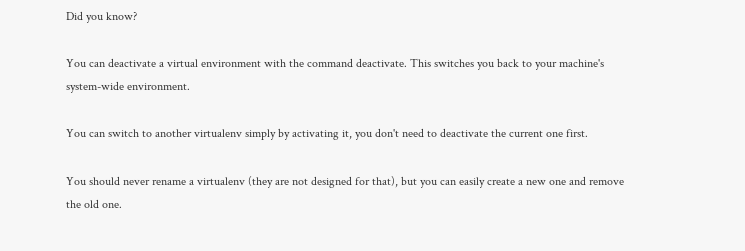Did you know?

You can deactivate a virtual environment with the command deactivate. This switches you back to your machine's system-wide environment.

You can switch to another virtualenv simply by activating it, you don't need to deactivate the current one first.

You should never rename a virtualenv (they are not designed for that), but you can easily create a new one and remove the old one.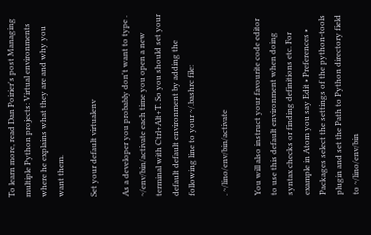To learn more, read Dan Poirier's post Managing multiple Python projects: Virtual environments where he explains what they are and why you want them.

Set your default virtualenv

As a developer you probably don't want to type . ~/env/bin/activate each time you open a new terminal with Ctrl+Alt+T. So you should set your default default environment by adding the following line to your ~/.bashrc file:

. ~/lino/env/bin/activate

You will also instruct your favourite code editor to use this default environment when doing syntax checks or finding definitions etc. For example in Atom you say Edit ‣ Preferences ‣ Packages select the settings of the python-tools plugin and set the Path to Python directory field to ~/lino/env/bin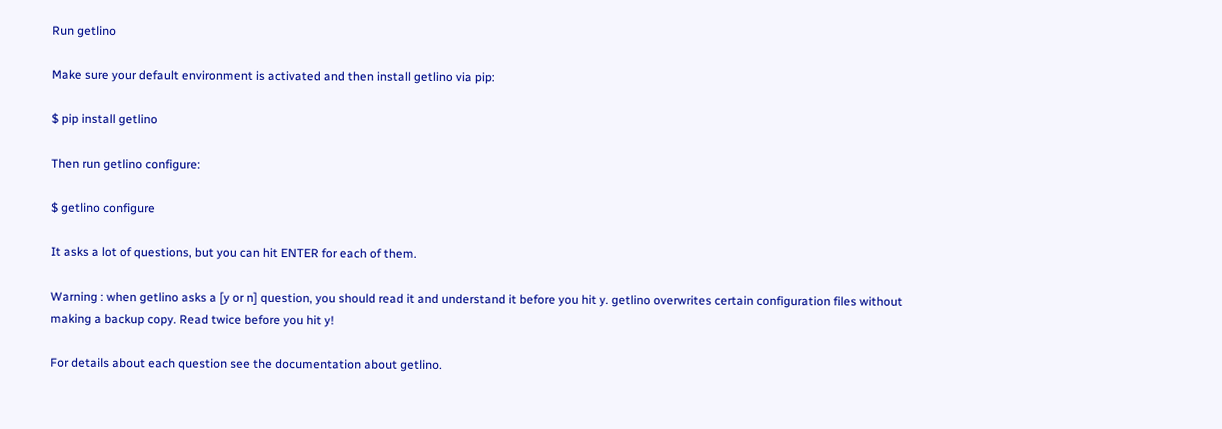Run getlino

Make sure your default environment is activated and then install getlino via pip:

$ pip install getlino

Then run getlino configure:

$ getlino configure

It asks a lot of questions, but you can hit ENTER for each of them.

Warning : when getlino asks a [y or n] question, you should read it and understand it before you hit y. getlino overwrites certain configuration files without making a backup copy. Read twice before you hit y!

For details about each question see the documentation about getlino.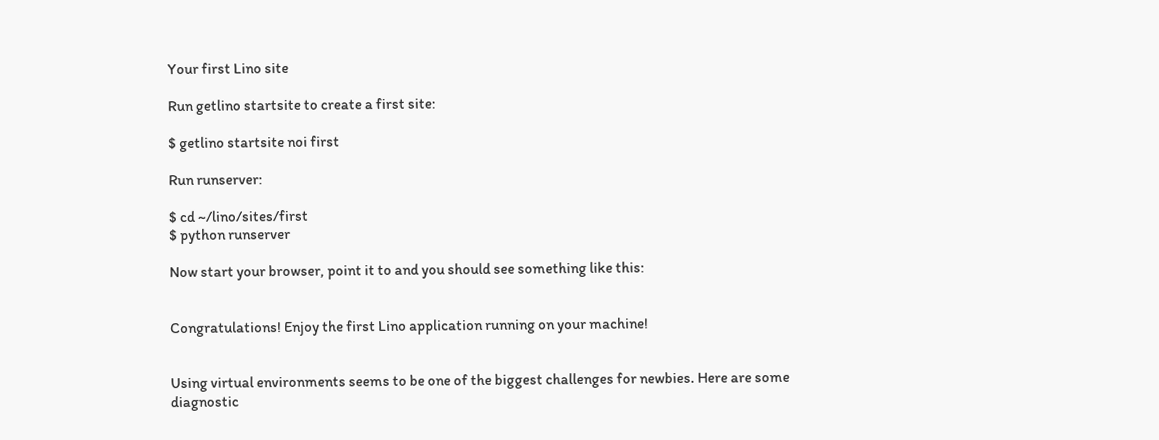Your first Lino site

Run getlino startsite to create a first site:

$ getlino startsite noi first

Run runserver:

$ cd ~/lino/sites/first
$ python runserver

Now start your browser, point it to and you should see something like this:


Congratulations! Enjoy the first Lino application running on your machine!


Using virtual environments seems to be one of the biggest challenges for newbies. Here are some diagnostic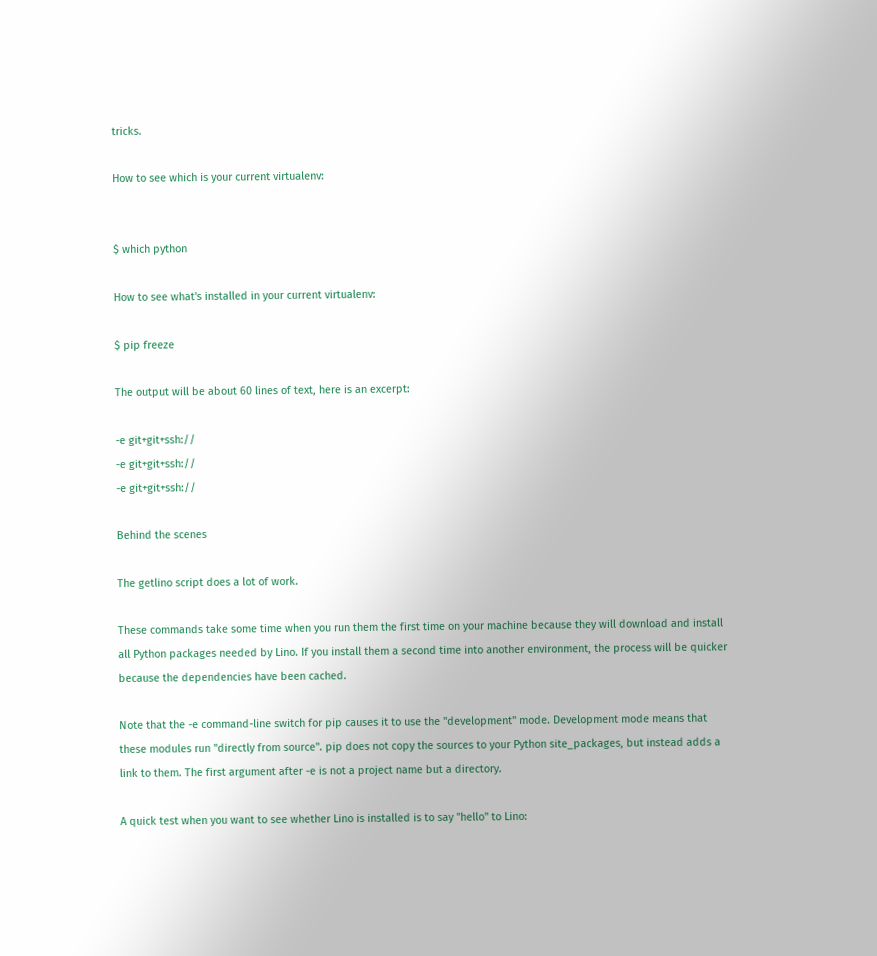tricks.

How to see which is your current virtualenv:


$ which python

How to see what's installed in your current virtualenv:

$ pip freeze

The output will be about 60 lines of text, here is an excerpt:

-e git+git+ssh://
-e git+git+ssh://
-e git+git+ssh://

Behind the scenes

The getlino script does a lot of work.

These commands take some time when you run them the first time on your machine because they will download and install all Python packages needed by Lino. If you install them a second time into another environment, the process will be quicker because the dependencies have been cached.

Note that the -e command-line switch for pip causes it to use the "development" mode. Development mode means that these modules run "directly from source". pip does not copy the sources to your Python site_packages, but instead adds a link to them. The first argument after -e is not a project name but a directory.

A quick test when you want to see whether Lino is installed is to say "hello" to Lino: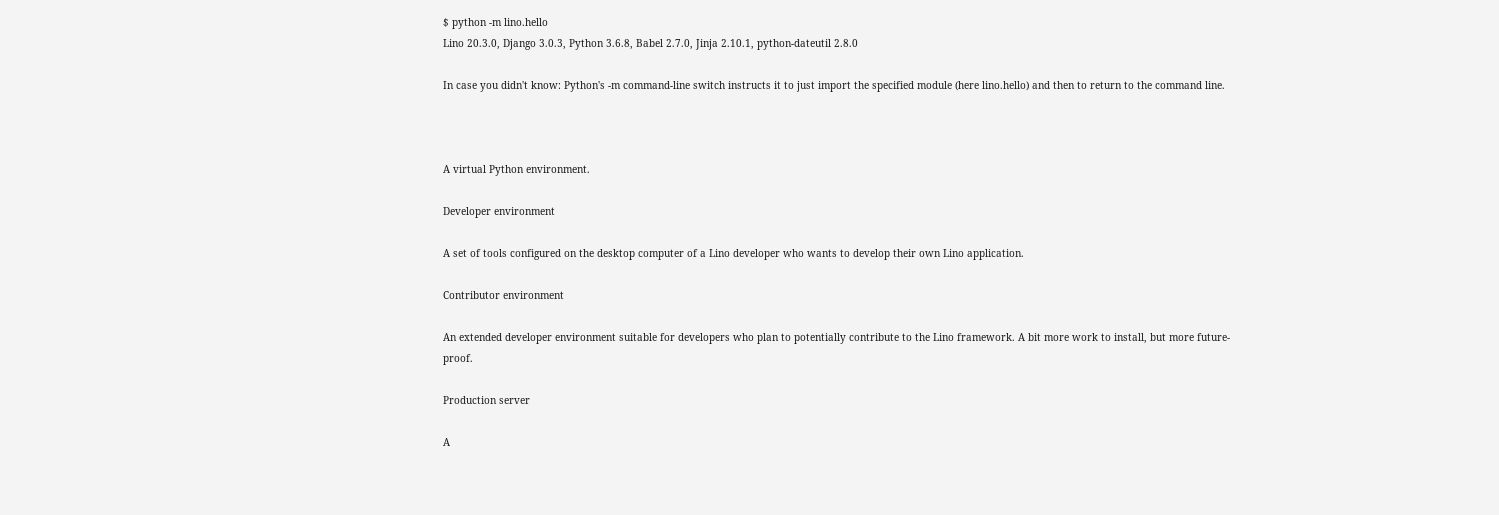$ python -m lino.hello
Lino 20.3.0, Django 3.0.3, Python 3.6.8, Babel 2.7.0, Jinja 2.10.1, python-dateutil 2.8.0

In case you didn't know: Python's -m command-line switch instructs it to just import the specified module (here lino.hello) and then to return to the command line.



A virtual Python environment.

Developer environment

A set of tools configured on the desktop computer of a Lino developer who wants to develop their own Lino application.

Contributor environment

An extended developer environment suitable for developers who plan to potentially contribute to the Lino framework. A bit more work to install, but more future-proof.

Production server

A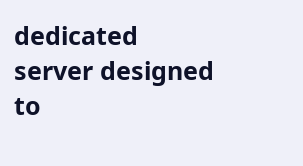dedicated server designed to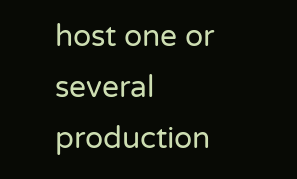host one or several production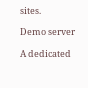sites.

Demo server

A dedicated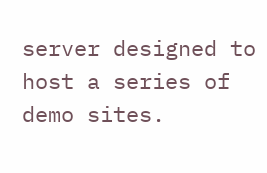server designed to host a series of demo sites.